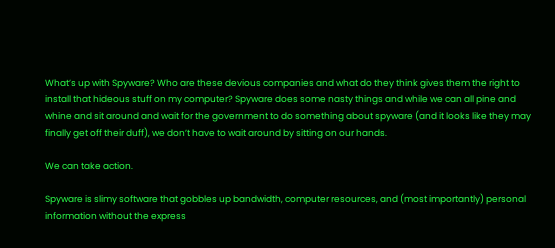What’s up with Spyware? Who are these devious companies and what do they think gives them the right to install that hideous stuff on my computer? Spyware does some nasty things and while we can all pine and whine and sit around and wait for the government to do something about spyware (and it looks like they may finally get off their duff), we don’t have to wait around by sitting on our hands.

We can take action.

Spyware is slimy software that gobbles up bandwidth, computer resources, and (most importantly) personal information without the express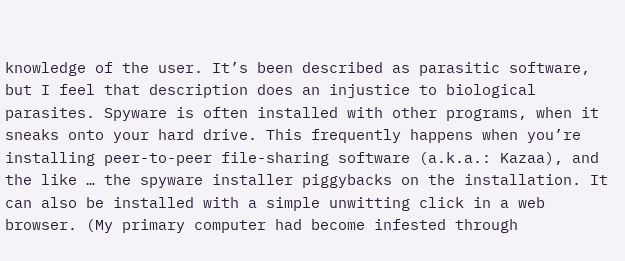knowledge of the user. It’s been described as parasitic software, but I feel that description does an injustice to biological parasites. Spyware is often installed with other programs, when it sneaks onto your hard drive. This frequently happens when you’re installing peer-to-peer file-sharing software (a.k.a.: Kazaa), and the like … the spyware installer piggybacks on the installation. It can also be installed with a simple unwitting click in a web browser. (My primary computer had become infested through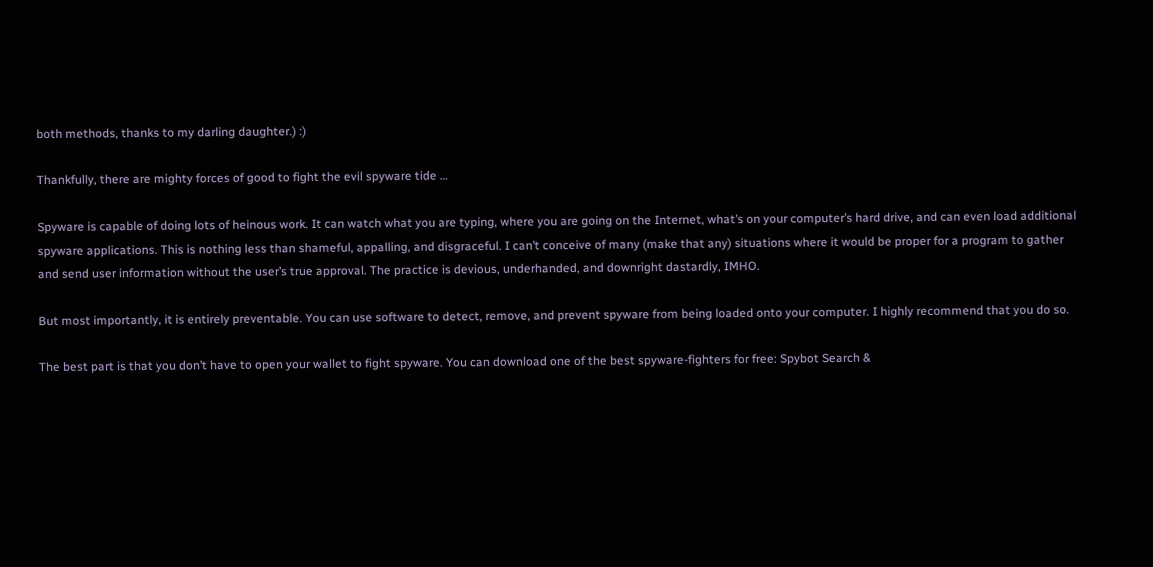both methods, thanks to my darling daughter.) :)

Thankfully, there are mighty forces of good to fight the evil spyware tide …

Spyware is capable of doing lots of heinous work. It can watch what you are typing, where you are going on the Internet, what’s on your computer’s hard drive, and can even load additional spyware applications. This is nothing less than shameful, appalling, and disgraceful. I can’t conceive of many (make that any) situations where it would be proper for a program to gather and send user information without the user’s true approval. The practice is devious, underhanded, and downright dastardly, IMHO.

But most importantly, it is entirely preventable. You can use software to detect, remove, and prevent spyware from being loaded onto your computer. I highly recommend that you do so.

The best part is that you don’t have to open your wallet to fight spyware. You can download one of the best spyware-fighters for free: Spybot Search &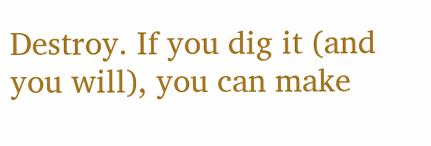Destroy. If you dig it (and you will), you can make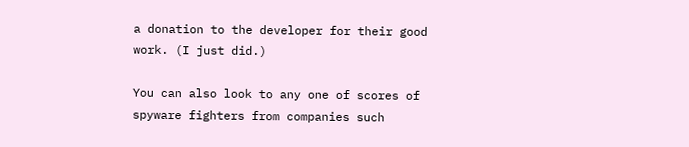a donation to the developer for their good work. (I just did.)

You can also look to any one of scores of spyware fighters from companies such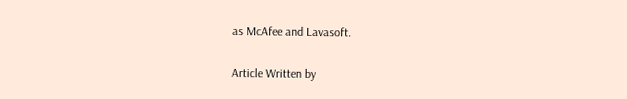as McAfee and Lavasoft.

Article Written by